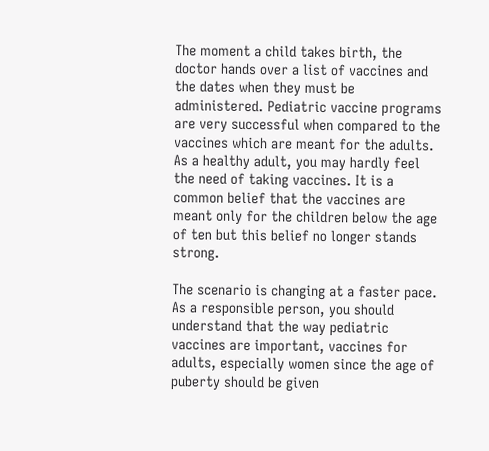The moment a child takes birth, the doctor hands over a list of vaccines and the dates when they must be administered. Pediatric vaccine programs are very successful when compared to the vaccines which are meant for the adults. As a healthy adult, you may hardly feel the need of taking vaccines. It is a common belief that the vaccines are meant only for the children below the age of ten but this belief no longer stands strong.

The scenario is changing at a faster pace. As a responsible person, you should understand that the way pediatric vaccines are important, vaccines for adults, especially women since the age of puberty should be given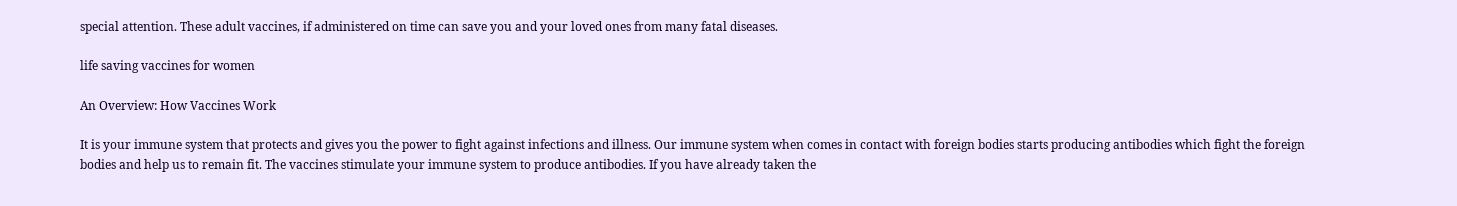special attention. These adult vaccines, if administered on time can save you and your loved ones from many fatal diseases.

life saving vaccines for women

An Overview: How Vaccines Work

It is your immune system that protects and gives you the power to fight against infections and illness. Our immune system when comes in contact with foreign bodies starts producing antibodies which fight the foreign bodies and help us to remain fit. The vaccines stimulate your immune system to produce antibodies. If you have already taken the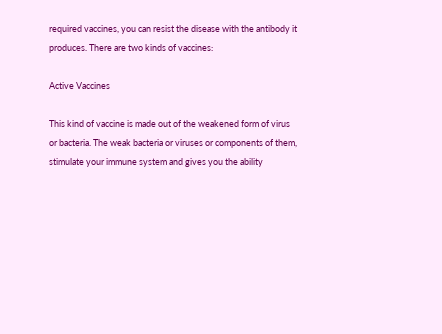required vaccines, you can resist the disease with the antibody it produces. There are two kinds of vaccines:

Active Vaccines

This kind of vaccine is made out of the weakened form of virus or bacteria. The weak bacteria or viruses or components of them, stimulate your immune system and gives you the ability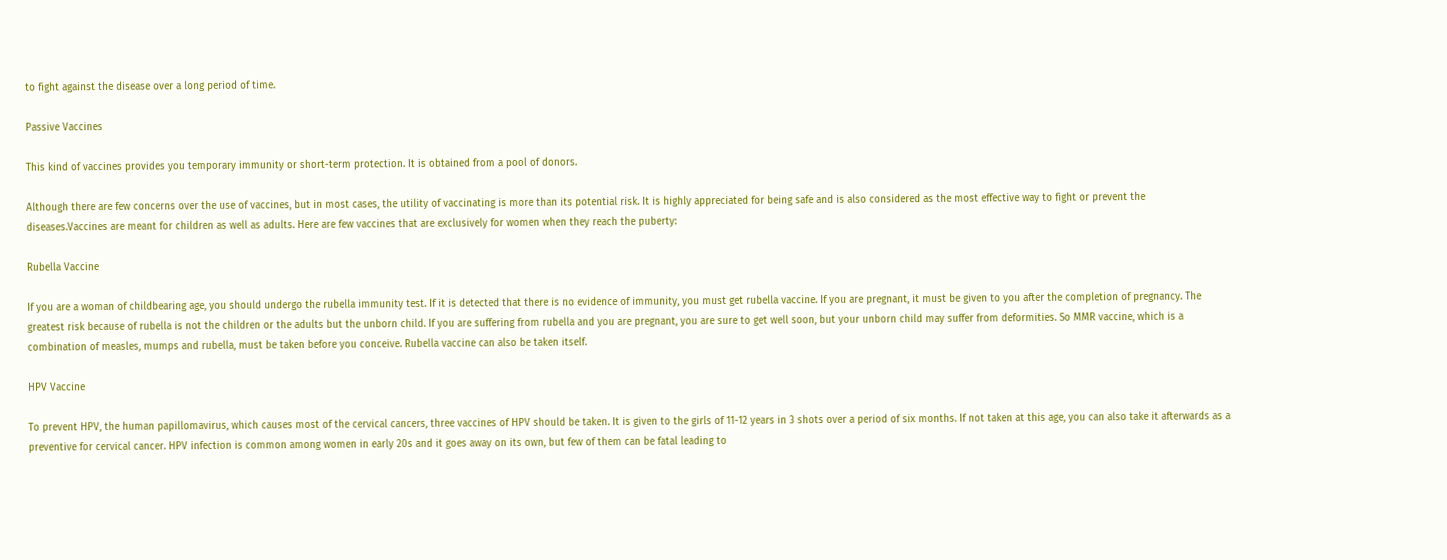to fight against the disease over a long period of time.

Passive Vaccines

This kind of vaccines provides you temporary immunity or short-term protection. It is obtained from a pool of donors.

Although there are few concerns over the use of vaccines, but in most cases, the utility of vaccinating is more than its potential risk. It is highly appreciated for being safe and is also considered as the most effective way to fight or prevent the diseases.Vaccines are meant for children as well as adults. Here are few vaccines that are exclusively for women when they reach the puberty:

Rubella Vaccine

If you are a woman of childbearing age, you should undergo the rubella immunity test. If it is detected that there is no evidence of immunity, you must get rubella vaccine. If you are pregnant, it must be given to you after the completion of pregnancy. The greatest risk because of rubella is not the children or the adults but the unborn child. If you are suffering from rubella and you are pregnant, you are sure to get well soon, but your unborn child may suffer from deformities. So MMR vaccine, which is a combination of measles, mumps and rubella, must be taken before you conceive. Rubella vaccine can also be taken itself.

HPV Vaccine

To prevent HPV, the human papillomavirus, which causes most of the cervical cancers, three vaccines of HPV should be taken. It is given to the girls of 11-12 years in 3 shots over a period of six months. If not taken at this age, you can also take it afterwards as a preventive for cervical cancer. HPV infection is common among women in early 20s and it goes away on its own, but few of them can be fatal leading to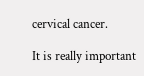cervical cancer.

It is really important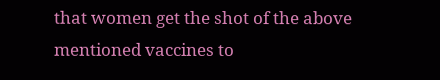that women get the shot of the above mentioned vaccines to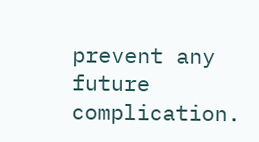prevent any future complication.